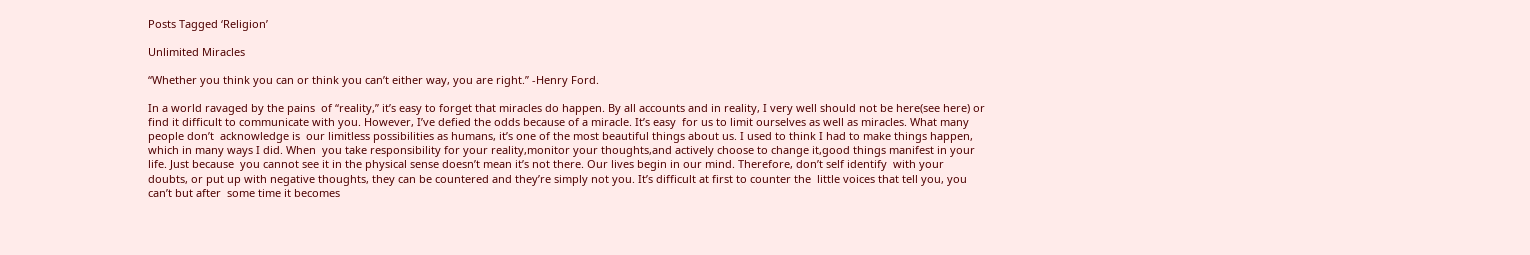Posts Tagged ‘Religion’

Unlimited Miracles

“Whether you think you can or think you can’t either way, you are right.” -Henry Ford.

In a world ravaged by the pains  of “reality,” it’s easy to forget that miracles do happen. By all accounts and in reality, I very well should not be here(see here) or  find it difficult to communicate with you. However, I’ve defied the odds because of a miracle. It’s easy  for us to limit ourselves as well as miracles. What many people don’t  acknowledge is  our limitless possibilities as humans, it’s one of the most beautiful things about us. I used to think I had to make things happen, which in many ways I did. When  you take responsibility for your reality,monitor your thoughts,and actively choose to change it,good things manifest in your life. Just because  you cannot see it in the physical sense doesn’t mean it’s not there. Our lives begin in our mind. Therefore, don’t self identify  with your doubts, or put up with negative thoughts, they can be countered and they’re simply not you. It’s difficult at first to counter the  little voices that tell you, you can’t but after  some time it becomes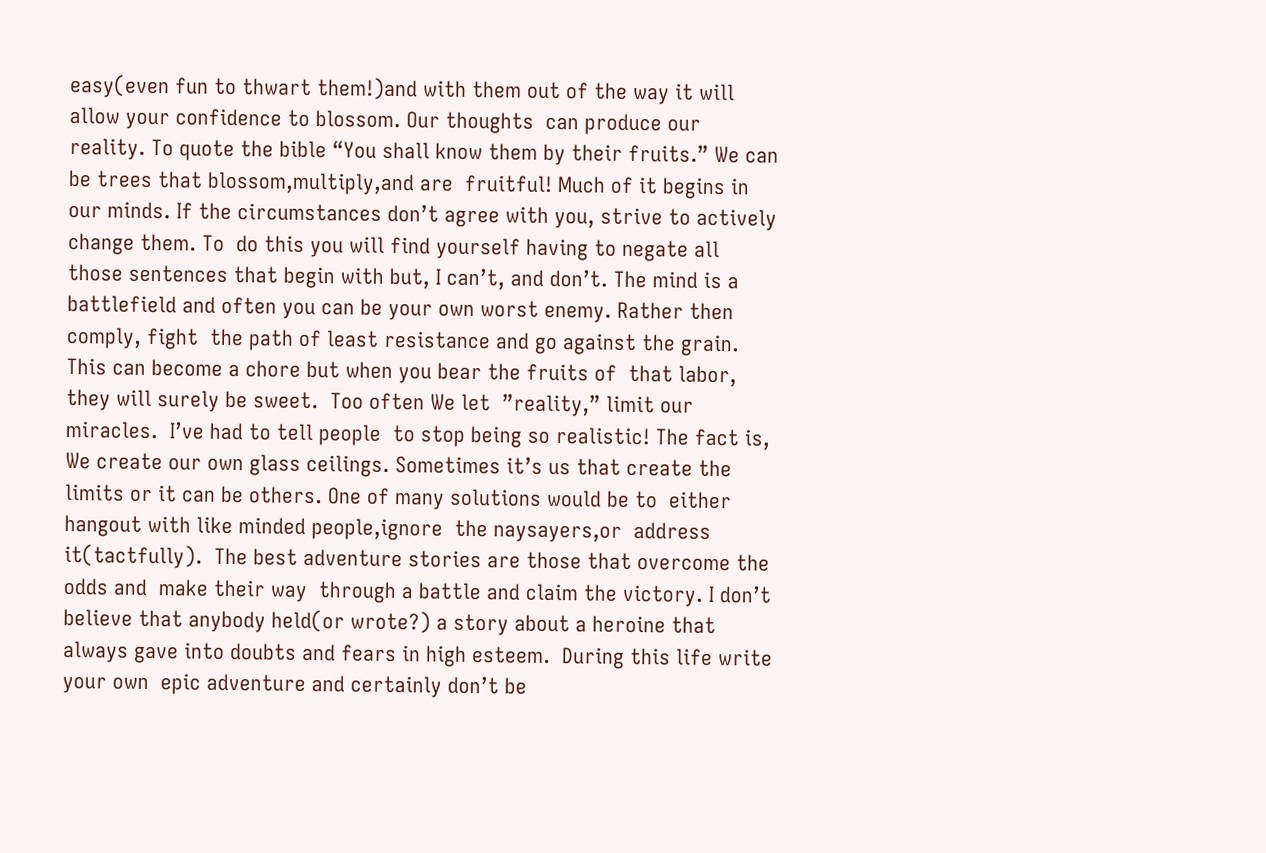easy(even fun to thwart them!)and with them out of the way it will allow your confidence to blossom. Our thoughts  can produce our reality. To quote the bible “You shall know them by their fruits.” We can be trees that blossom,multiply,and are  fruitful! Much of it begins in our minds. If the circumstances don’t agree with you, strive to actively change them. To  do this you will find yourself having to negate all those sentences that begin with but, I can’t, and don’t. The mind is a battlefield and often you can be your own worst enemy. Rather then comply, fight  the path of least resistance and go against the grain. This can become a chore but when you bear the fruits of  that labor, they will surely be sweet.  Too often We let  ”reality,” limit our miracles.  I’ve had to tell people  to stop being so realistic! The fact is, We create our own glass ceilings. Sometimes it’s us that create the limits or it can be others. One of many solutions would be to  either hangout with like minded people,ignore  the naysayers,or  address it(tactfully).  The best adventure stories are those that overcome the odds and  make their way  through a battle and claim the victory. I don’t believe that anybody held(or wrote?) a story about a heroine that always gave into doubts and fears in high esteem.  During this life write your own  epic adventure and certainly don’t be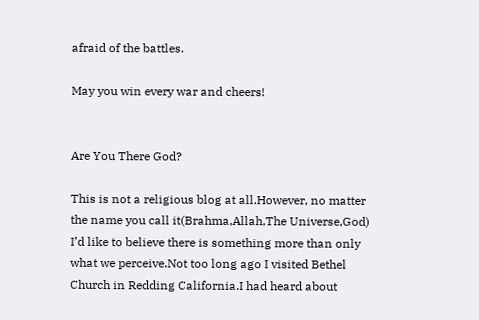afraid of the battles.

May you win every war and cheers!


Are You There God?

This is not a religious blog at all.However, no matter the name you call it(Brahma,Allah,The Universe,God) I’d like to believe there is something more than only what we perceive.Not too long ago I visited Bethel Church in Redding California.I had heard about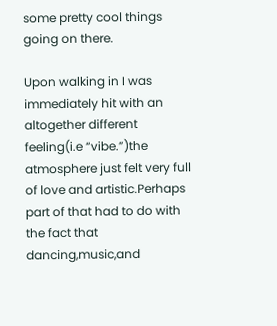some pretty cool things going on there.

Upon walking in I was immediately hit with an altogether different feeling(i.e “vibe.”)the atmosphere just felt very full of love and artistic.Perhaps part of that had to do with the fact that dancing,music,and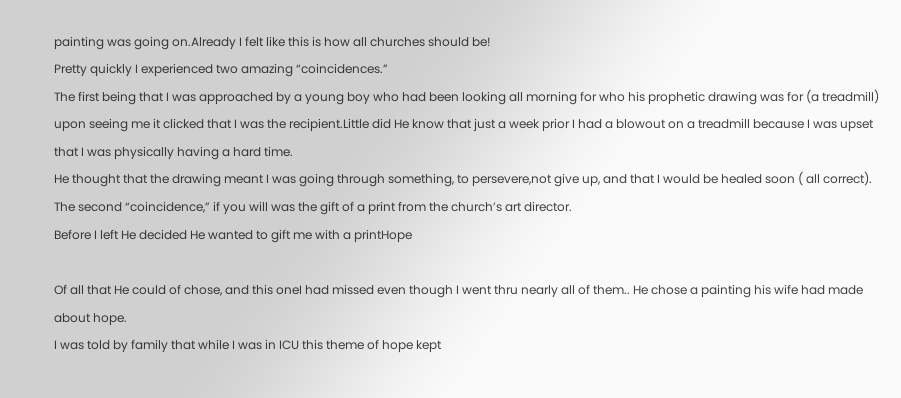painting was going on.Already I felt like this is how all churches should be!
Pretty quickly I experienced two amazing “coincidences.”
The first being that I was approached by a young boy who had been looking all morning for who his prophetic drawing was for (a treadmill) upon seeing me it clicked that I was the recipient.Little did He know that just a week prior I had a blowout on a treadmill because I was upset that I was physically having a hard time.
He thought that the drawing meant I was going through something, to persevere,not give up, and that I would be healed soon ( all correct).
The second “coincidence,” if you will was the gift of a print from the church’s art director.
Before I left He decided He wanted to gift me with a printHope

Of all that He could of chose, and this oneI had missed even though I went thru nearly all of them.. He chose a painting his wife had made about hope.
I was told by family that while I was in ICU this theme of hope kept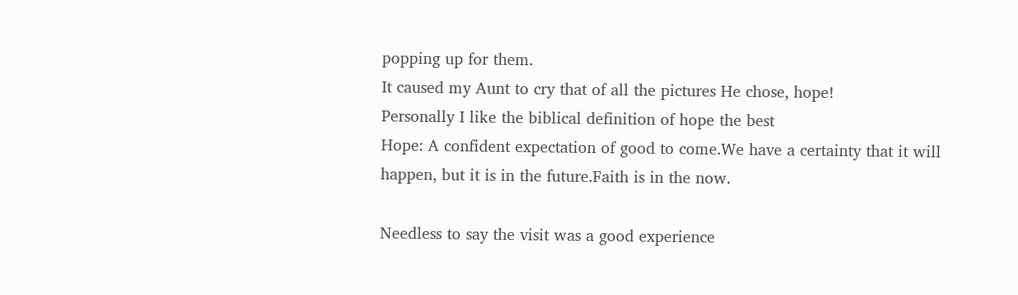popping up for them.
It caused my Aunt to cry that of all the pictures He chose, hope!
Personally I like the biblical definition of hope the best
Hope: A confident expectation of good to come.We have a certainty that it will happen, but it is in the future.Faith is in the now.

Needless to say the visit was a good experience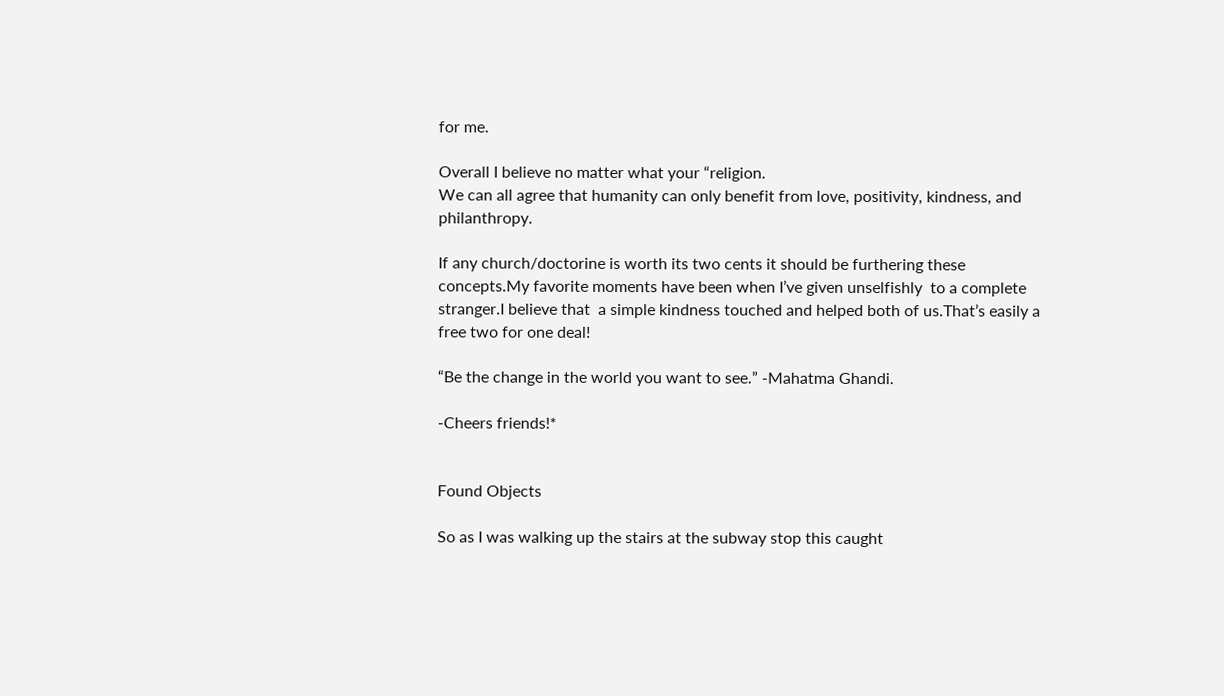for me.

Overall I believe no matter what your “religion.
We can all agree that humanity can only benefit from love, positivity, kindness, and philanthropy.

If any church/doctorine is worth its two cents it should be furthering these concepts.My favorite moments have been when I’ve given unselfishly  to a complete stranger.I believe that  a simple kindness touched and helped both of us.That’s easily a free two for one deal!

“Be the change in the world you want to see.” -Mahatma Ghandi.

-Cheers friends!*


Found Objects

So as I was walking up the stairs at the subway stop this caught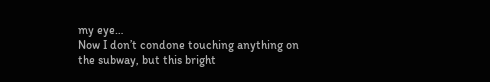my eye…
Now I don’t condone touching anything on the subway, but this bright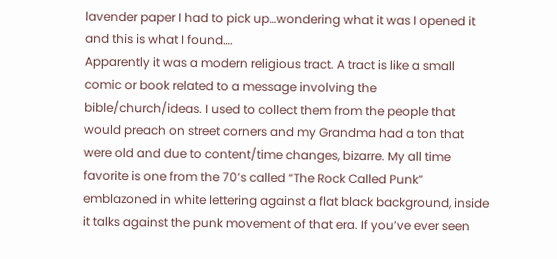lavender paper I had to pick up…wondering what it was I opened it and this is what I found….
Apparently it was a modern religious tract. A tract is like a small comic or book related to a message involving the bible/church/ideas. I used to collect them from the people that would preach on street corners and my Grandma had a ton that were old and due to content/time changes, bizarre. My all time favorite is one from the 70’s called “The Rock Called Punk” emblazoned in white lettering against a flat black background, inside it talks against the punk movement of that era. If you’ve ever seen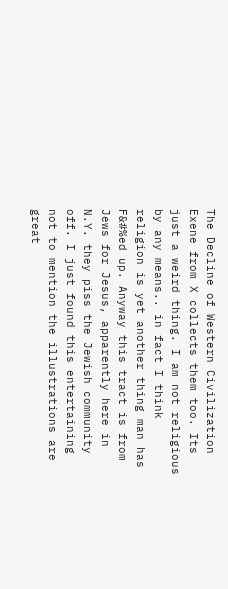The Decline of Western Civilization Exene from X collects them too. Its just a weird thing. I am not religious by any means.. in fact I think religion is yet another thing man has F&#%ed up. Anyway this tract is from Jews for Jesus, apparently here in N.Y. they piss the Jewish community off. I just found this entertaining not to mention the illustrations are great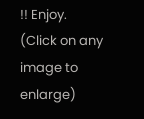!! Enjoy.
(Click on any image to enlarge)